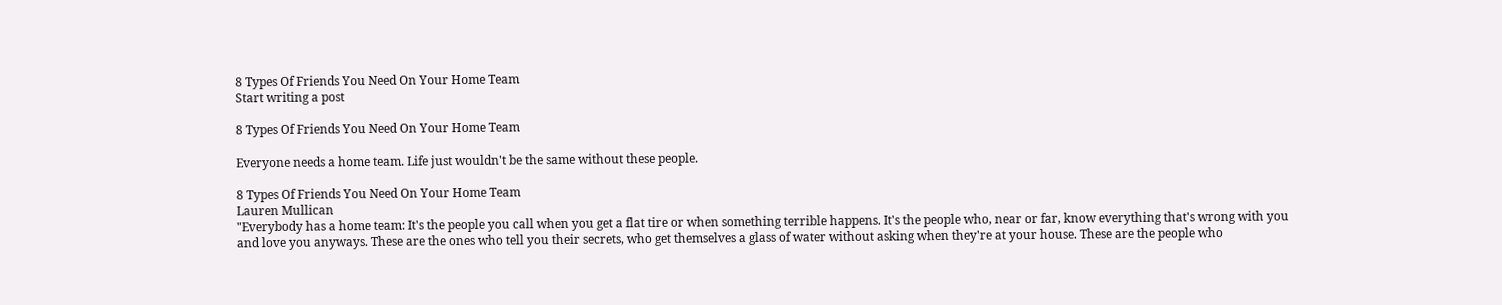8 Types Of Friends You Need On Your Home Team
Start writing a post

8 Types Of Friends You Need On Your Home Team

Everyone needs a home team. Life just wouldn't be the same without these people.

8 Types Of Friends You Need On Your Home Team
Lauren Mullican
"Everybody has a home team: It's the people you call when you get a flat tire or when something terrible happens. It's the people who, near or far, know everything that's wrong with you and love you anyways. These are the ones who tell you their secrets, who get themselves a glass of water without asking when they're at your house. These are the people who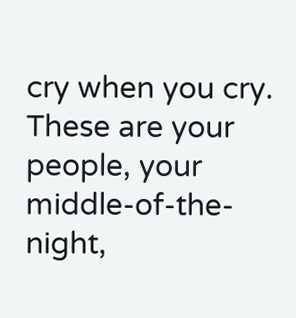cry when you cry. These are your people, your middle-of-the-night,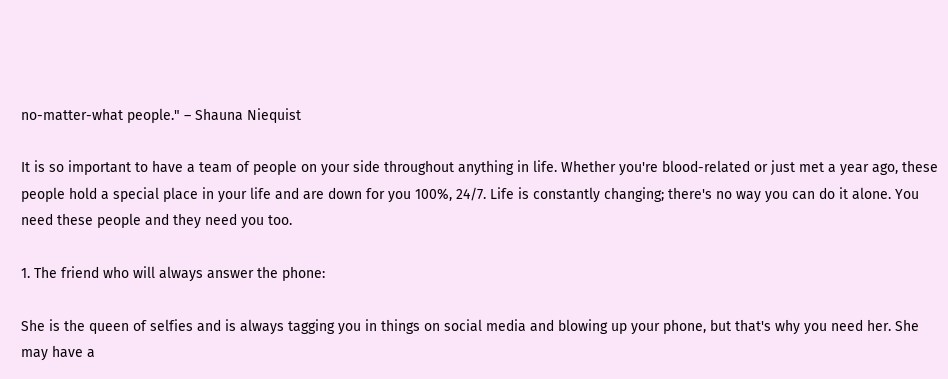no-matter-what people." – Shauna Niequist

It is so important to have a team of people on your side throughout anything in life. Whether you're blood-related or just met a year ago, these people hold a special place in your life and are down for you 100%, 24/7. Life is constantly changing; there's no way you can do it alone. You need these people and they need you too.

1. The friend who will always answer the phone:

She is the queen of selfies and is always tagging you in things on social media and blowing up your phone, but that's why you need her. She may have a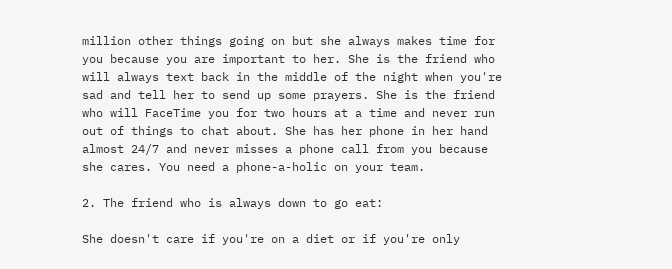million other things going on but she always makes time for you because you are important to her. She is the friend who will always text back in the middle of the night when you're sad and tell her to send up some prayers. She is the friend who will FaceTime you for two hours at a time and never run out of things to chat about. She has her phone in her hand almost 24/7 and never misses a phone call from you because she cares. You need a phone-a-holic on your team.

2. The friend who is always down to go eat:

She doesn't care if you're on a diet or if you're only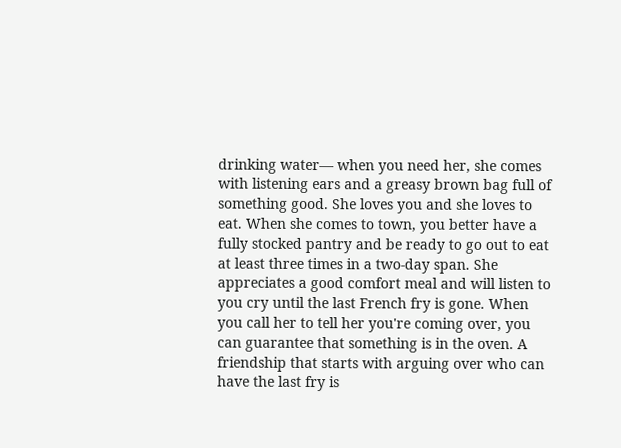drinking water— when you need her, she comes with listening ears and a greasy brown bag full of something good. She loves you and she loves to eat. When she comes to town, you better have a fully stocked pantry and be ready to go out to eat at least three times in a two-day span. She appreciates a good comfort meal and will listen to you cry until the last French fry is gone. When you call her to tell her you're coming over, you can guarantee that something is in the oven. A friendship that starts with arguing over who can have the last fry is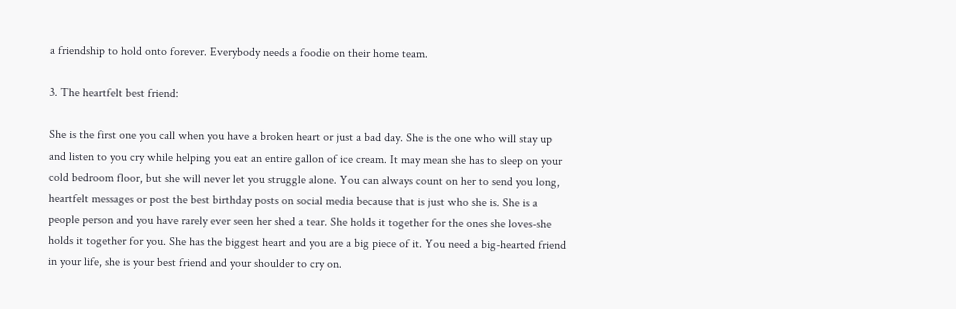a friendship to hold onto forever. Everybody needs a foodie on their home team.

3. The heartfelt best friend:

She is the first one you call when you have a broken heart or just a bad day. She is the one who will stay up and listen to you cry while helping you eat an entire gallon of ice cream. It may mean she has to sleep on your cold bedroom floor, but she will never let you struggle alone. You can always count on her to send you long, heartfelt messages or post the best birthday posts on social media because that is just who she is. She is a people person and you have rarely ever seen her shed a tear. She holds it together for the ones she loves-she holds it together for you. She has the biggest heart and you are a big piece of it. You need a big-hearted friend in your life, she is your best friend and your shoulder to cry on.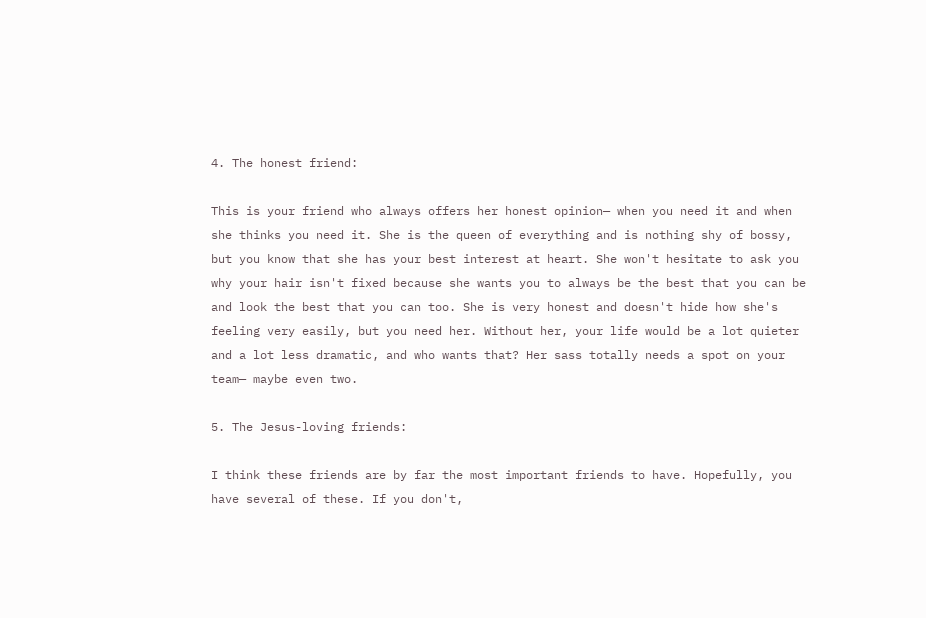4. The honest friend:

This is your friend who always offers her honest opinion— when you need it and when she thinks you need it. She is the queen of everything and is nothing shy of bossy, but you know that she has your best interest at heart. She won't hesitate to ask you why your hair isn't fixed because she wants you to always be the best that you can be and look the best that you can too. She is very honest and doesn't hide how she's feeling very easily, but you need her. Without her, your life would be a lot quieter and a lot less dramatic, and who wants that? Her sass totally needs a spot on your team— maybe even two.

5. The Jesus-loving friends:

I think these friends are by far the most important friends to have. Hopefully, you have several of these. If you don't,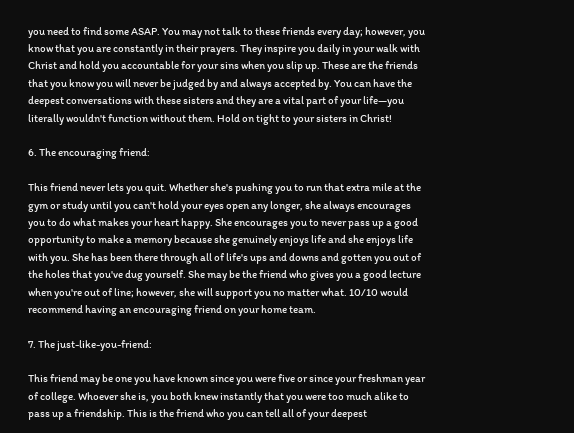you need to find some ASAP. You may not talk to these friends every day; however, you know that you are constantly in their prayers. They inspire you daily in your walk with Christ and hold you accountable for your sins when you slip up. These are the friends that you know you will never be judged by and always accepted by. You can have the deepest conversations with these sisters and they are a vital part of your life—you literally wouldn't function without them. Hold on tight to your sisters in Christ!

6. The encouraging friend:

This friend never lets you quit. Whether she's pushing you to run that extra mile at the gym or study until you can't hold your eyes open any longer, she always encourages you to do what makes your heart happy. She encourages you to never pass up a good opportunity to make a memory because she genuinely enjoys life and she enjoys life with you. She has been there through all of life's ups and downs and gotten you out of the holes that you've dug yourself. She may be the friend who gives you a good lecture when you're out of line; however, she will support you no matter what. 10/10 would recommend having an encouraging friend on your home team.

7. The just-like-you-friend:

This friend may be one you have known since you were five or since your freshman year of college. Whoever she is, you both knew instantly that you were too much alike to pass up a friendship. This is the friend who you can tell all of your deepest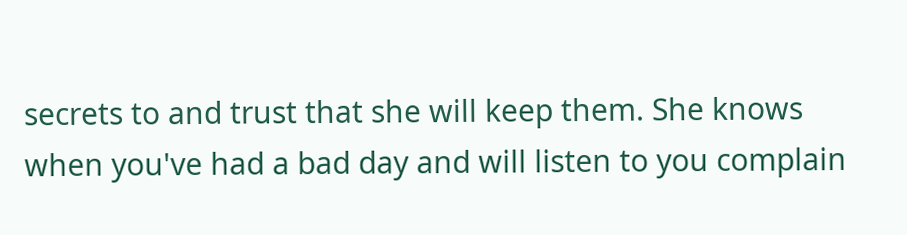secrets to and trust that she will keep them. She knows when you've had a bad day and will listen to you complain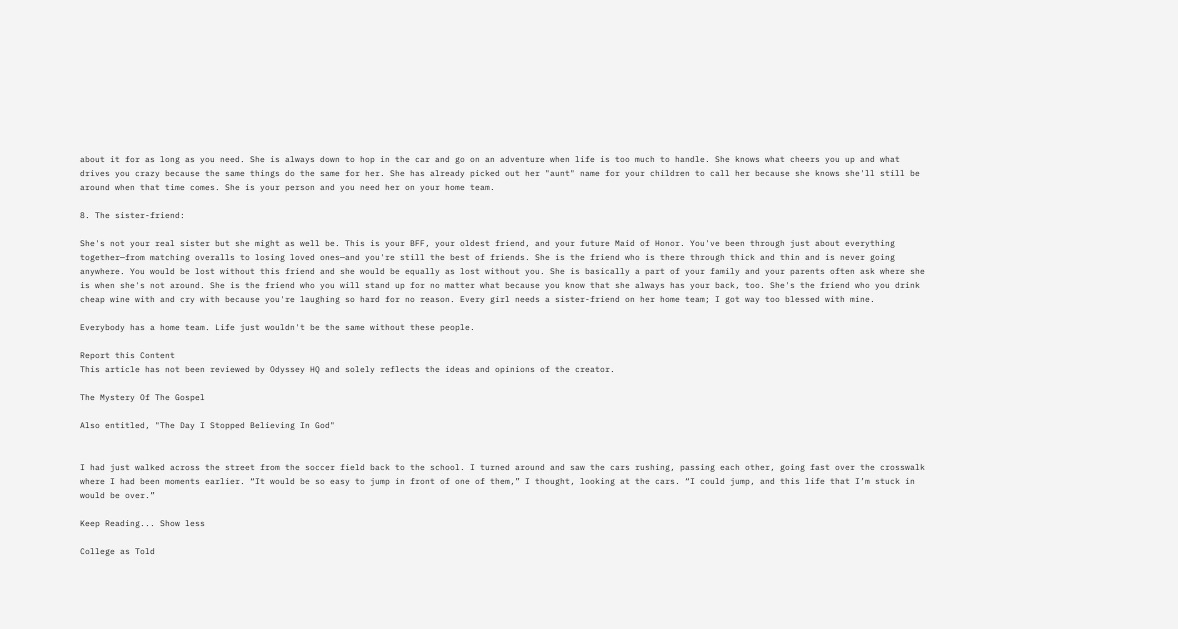about it for as long as you need. She is always down to hop in the car and go on an adventure when life is too much to handle. She knows what cheers you up and what drives you crazy because the same things do the same for her. She has already picked out her "aunt" name for your children to call her because she knows she'll still be around when that time comes. She is your person and you need her on your home team.

8. The sister-friend:

She's not your real sister but she might as well be. This is your BFF, your oldest friend, and your future Maid of Honor. You've been through just about everything together—from matching overalls to losing loved ones—and you're still the best of friends. She is the friend who is there through thick and thin and is never going anywhere. You would be lost without this friend and she would be equally as lost without you. She is basically a part of your family and your parents often ask where she is when she's not around. She is the friend who you will stand up for no matter what because you know that she always has your back, too. She's the friend who you drink cheap wine with and cry with because you're laughing so hard for no reason. Every girl needs a sister-friend on her home team; I got way too blessed with mine.

Everybody has a home team. Life just wouldn't be the same without these people.

Report this Content
This article has not been reviewed by Odyssey HQ and solely reflects the ideas and opinions of the creator.

The Mystery Of The Gospel

Also entitled, "The Day I Stopped Believing In God"


I had just walked across the street from the soccer field back to the school. I turned around and saw the cars rushing, passing each other, going fast over the crosswalk where I had been moments earlier. “It would be so easy to jump in front of one of them,” I thought, looking at the cars. “I could jump, and this life that I’m stuck in would be over.”

Keep Reading... Show less

College as Told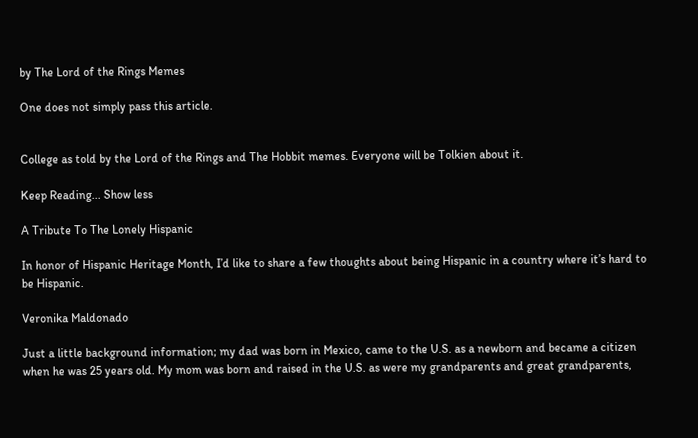by The Lord of the Rings Memes

One does not simply pass this article.


College as told by the Lord of the Rings and The Hobbit memes. Everyone will be Tolkien about it.

Keep Reading... Show less

A Tribute To The Lonely Hispanic

In honor of Hispanic Heritage Month, I’d like to share a few thoughts about being Hispanic in a country where it’s hard to be Hispanic.

Veronika Maldonado

Just a little background information; my dad was born in Mexico, came to the U.S. as a newborn and became a citizen when he was 25 years old. My mom was born and raised in the U.S. as were my grandparents and great grandparents,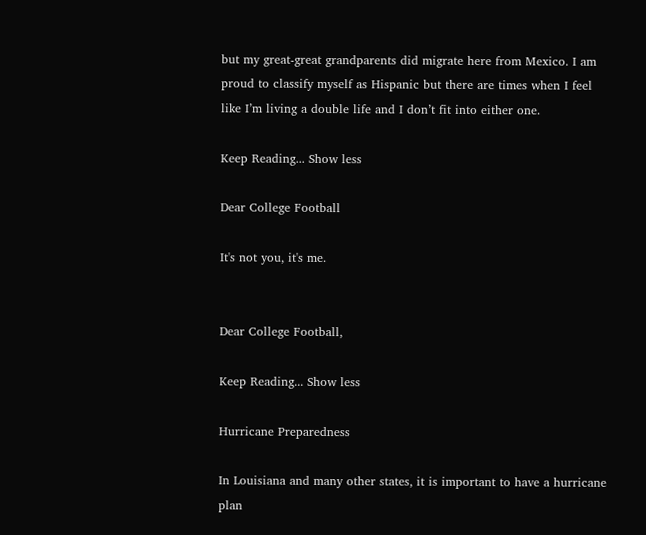but my great-great grandparents did migrate here from Mexico. I am proud to classify myself as Hispanic but there are times when I feel like I’m living a double life and I don’t fit into either one.

Keep Reading... Show less

Dear College Football

It's not you, it's me.


Dear College Football,

Keep Reading... Show less

Hurricane Preparedness

In Louisiana and many other states, it is important to have a hurricane plan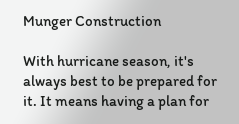Munger Construction

With hurricane season, it's always best to be prepared for it. It means having a plan for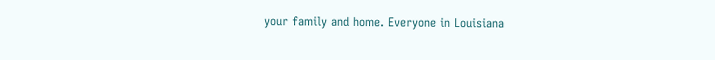your family and home. Everyone in Louisiana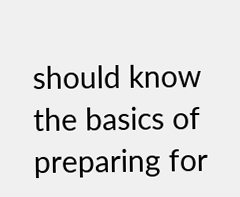should know the basics of preparing for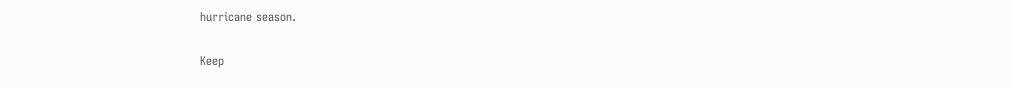hurricane season.

Keep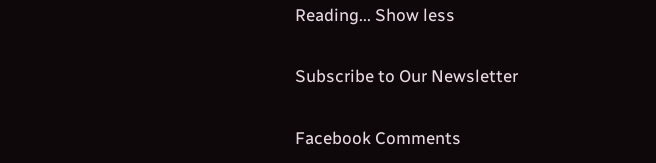Reading... Show less

Subscribe to Our Newsletter

Facebook Comments